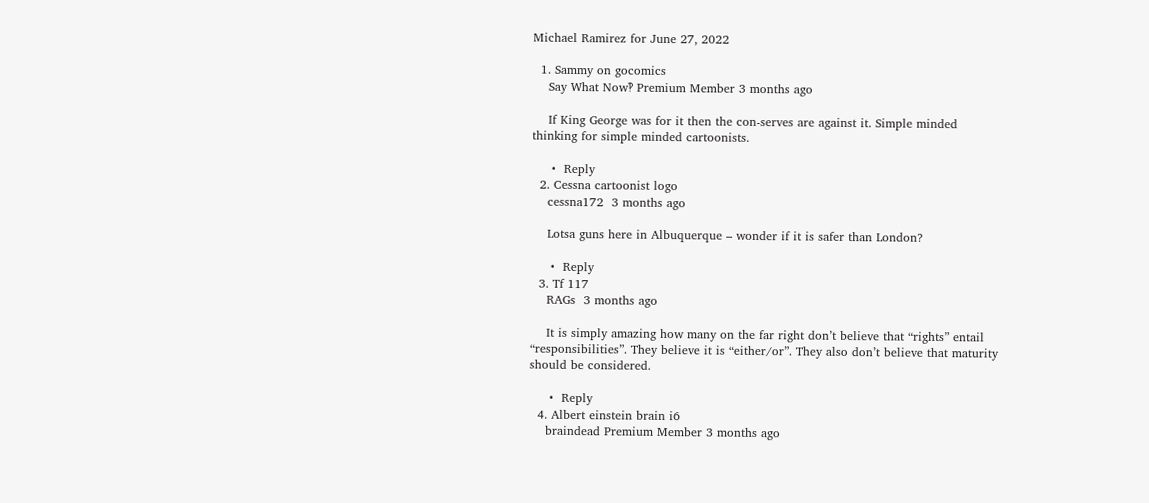Michael Ramirez for June 27, 2022

  1. Sammy on gocomics
    Say What Now‽ Premium Member 3 months ago

    If King George was for it then the con-serves are against it. Simple minded thinking for simple minded cartoonists.

     •  Reply
  2. Cessna cartoonist logo
    cessna172  3 months ago

    Lotsa guns here in Albuquerque – wonder if it is safer than London?

     •  Reply
  3. Tf 117
    RAGs  3 months ago

    It is simply amazing how many on the far right don’t believe that “rights” entail “responsibilities”. They believe it is “either/or”. They also don’t believe that maturity should be considered.

     •  Reply
  4. Albert einstein brain i6
    braindead Premium Member 3 months ago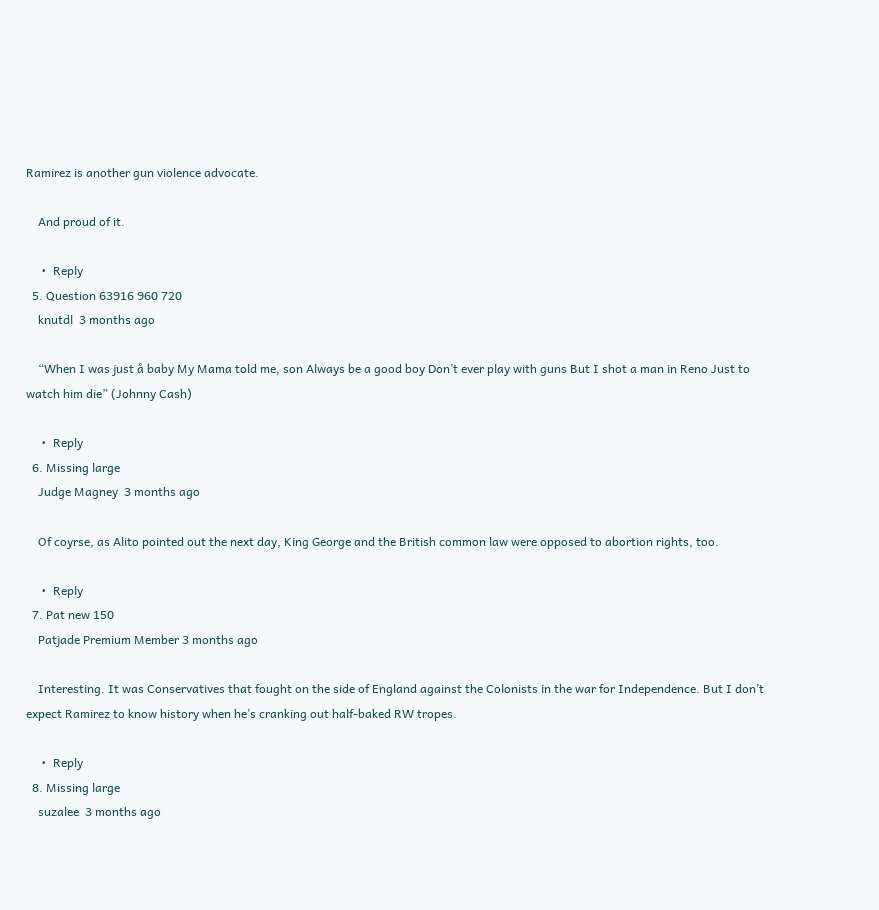Ramirez is another gun violence advocate.

    And proud of it.

     •  Reply
  5. Question 63916 960 720
    knutdl  3 months ago

    “When I was just å baby My Mama told me, son Always be a good boy Don’t ever play with guns But I shot a man in Reno Just to watch him die” (Johnny Cash)

     •  Reply
  6. Missing large
    Judge Magney  3 months ago

    Of coyrse, as Alito pointed out the next day, King George and the British common law were opposed to abortion rights, too.

     •  Reply
  7. Pat new 150
    Patjade Premium Member 3 months ago

    Interesting. It was Conservatives that fought on the side of England against the Colonists in the war for Independence. But I don’t expect Ramirez to know history when he’s cranking out half-baked RW tropes.

     •  Reply
  8. Missing large
    suzalee  3 months ago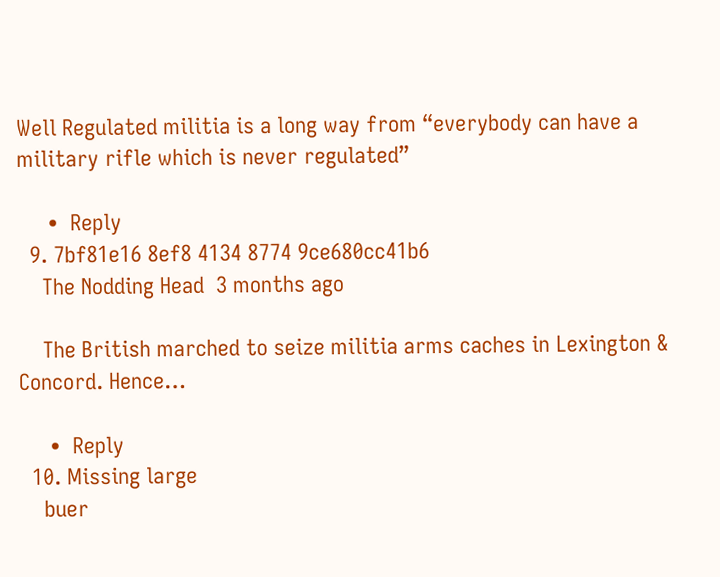Well Regulated militia is a long way from “everybody can have a military rifle which is never regulated”

     •  Reply
  9. 7bf81e16 8ef8 4134 8774 9ce680cc41b6
    The Nodding Head  3 months ago

    The British marched to seize militia arms caches in Lexington & Concord. Hence…

     •  Reply
  10. Missing large
    buer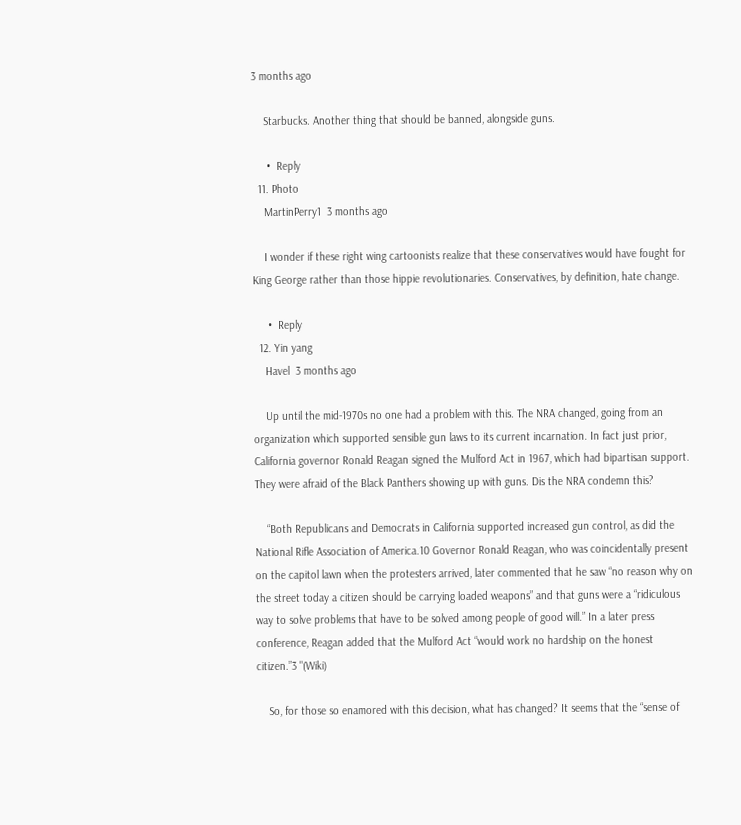3 months ago

    Starbucks. Another thing that should be banned, alongside guns.

     •  Reply
  11. Photo
    MartinPerry1  3 months ago

    I wonder if these right wing cartoonists realize that these conservatives would have fought for King George rather than those hippie revolutionaries. Conservatives, by definition, hate change.

     •  Reply
  12. Yin yang
    Havel  3 months ago

    Up until the mid-1970s no one had a problem with this. The NRA changed, going from an organization which supported sensible gun laws to its current incarnation. In fact just prior, California governor Ronald Reagan signed the Mulford Act in 1967, which had bipartisan support. They were afraid of the Black Panthers showing up with guns. Dis the NRA condemn this?

    “Both Republicans and Democrats in California supported increased gun control, as did the National Rifle Association of America.10 Governor Ronald Reagan, who was coincidentally present on the capitol lawn when the protesters arrived, later commented that he saw “no reason why on the street today a citizen should be carrying loaded weapons” and that guns were a “ridiculous way to solve problems that have to be solved among people of good will.” In a later press conference, Reagan added that the Mulford Act “would work no hardship on the honest citizen.”3 "(Wiki)

    So, for those so enamored with this decision, what has changed? It seems that the “sense of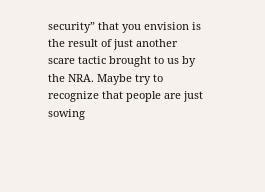security” that you envision is the result of just another scare tactic brought to us by the NRA. Maybe try to recognize that people are just sowing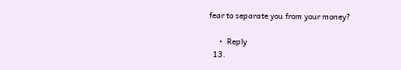fear to separate you from your money?

     •  Reply
  13.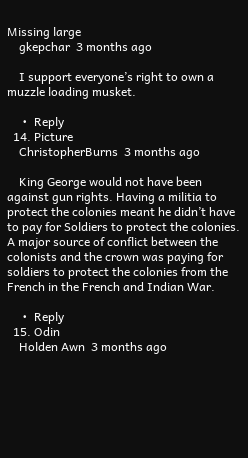Missing large
    gkepchar  3 months ago

    I support everyone’s right to own a muzzle loading musket.

     •  Reply
  14. Picture
    ChristopherBurns  3 months ago

    King George would not have been against gun rights. Having a militia to protect the colonies meant he didn’t have to pay for Soldiers to protect the colonies. A major source of conflict between the colonists and the crown was paying for soldiers to protect the colonies from the French in the French and Indian War.

     •  Reply
  15. Odin
    Holden Awn  3 months ago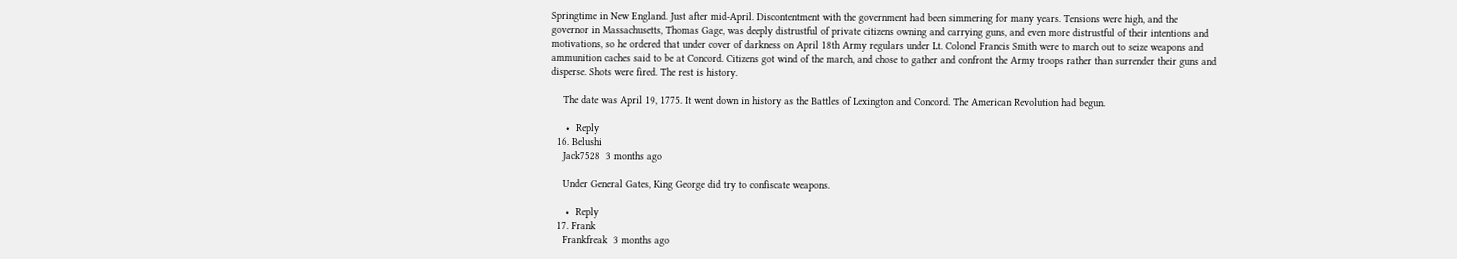Springtime in New England. Just after mid-April. Discontentment with the government had been simmering for many years. Tensions were high, and the governor in Massachusetts, Thomas Gage, was deeply distrustful of private citizens owning and carrying guns, and even more distrustful of their intentions and motivations, so he ordered that under cover of darkness on April 18th Army regulars under Lt. Colonel Francis Smith were to march out to seize weapons and ammunition caches said to be at Concord. Citizens got wind of the march, and chose to gather and confront the Army troops rather than surrender their guns and disperse. Shots were fired. The rest is history.

    The date was April 19, 1775. It went down in history as the Battles of Lexington and Concord. The American Revolution had begun.

     •  Reply
  16. Belushi
    Jack7528  3 months ago

    Under General Gates, King George did try to confiscate weapons.

     •  Reply
  17. Frank
    Frankfreak  3 months ago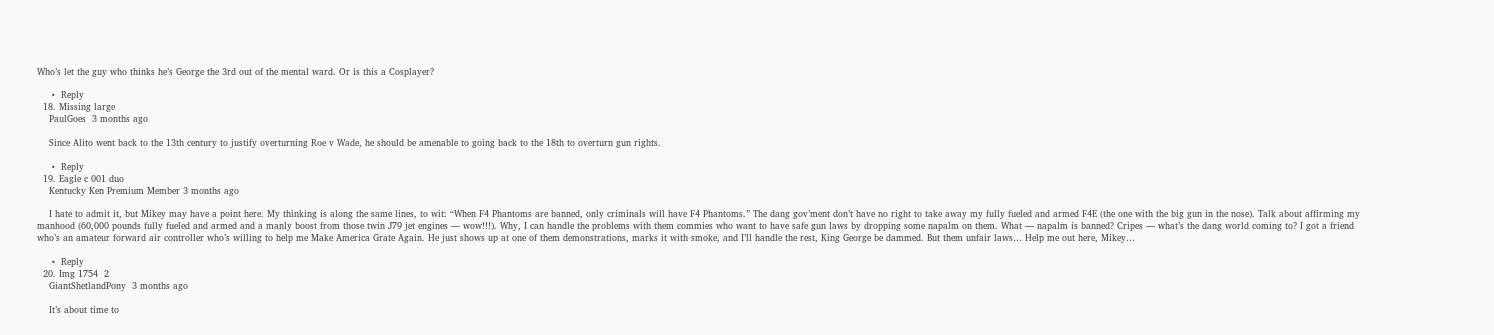Who’s let the guy who thinks he’s George the 3rd out of the mental ward. Or is this a Cosplayer?

     •  Reply
  18. Missing large
    PaulGoes  3 months ago

    Since Alito went back to the 13th century to justify overturning Roe v Wade, he should be amenable to going back to the 18th to overturn gun rights.

     •  Reply
  19. Eagle c 001 duo
    Kentucky Ken Premium Member 3 months ago

    I hate to admit it, but Mikey may have a point here. My thinking is along the same lines, to wit: “When F4 Phantoms are banned, only criminals will have F4 Phantoms.” The dang gov’ment don’t have no right to take away my fully fueled and armed F4E (the one with the big gun in the nose). Talk about affirming my manhood (60,000 pounds fully fueled and armed and a manly boost from those twin J79 jet engines — wow!!!). Why, I can handle the problems with them commies who want to have safe gun laws by dropping some napalm on them. What — napalm is banned? Cripes — what’s the dang world coming to? I got a friend who’s an amateur forward air controller who’s willing to help me Make America Grate Again. He just shows up at one of them demonstrations, marks it with smoke, and I’ll handle the rest, King George be dammed. But them unfair laws… Help me out here, Mikey…

     •  Reply
  20. Img 1754  2
    GiantShetlandPony  3 months ago

    It’s about time to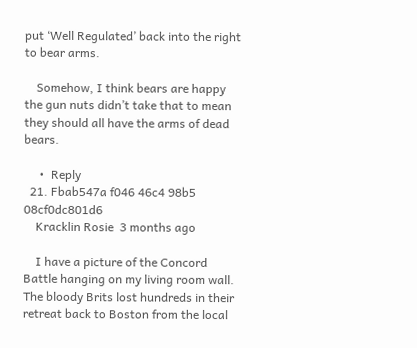put ‘Well Regulated’ back into the right to bear arms.

    Somehow, I think bears are happy the gun nuts didn’t take that to mean they should all have the arms of dead bears.

     •  Reply
  21. Fbab547a f046 46c4 98b5 08cf0dc801d6
    Kracklin Rosie  3 months ago

    I have a picture of the Concord Battle hanging on my living room wall. The bloody Brits lost hundreds in their retreat back to Boston from the local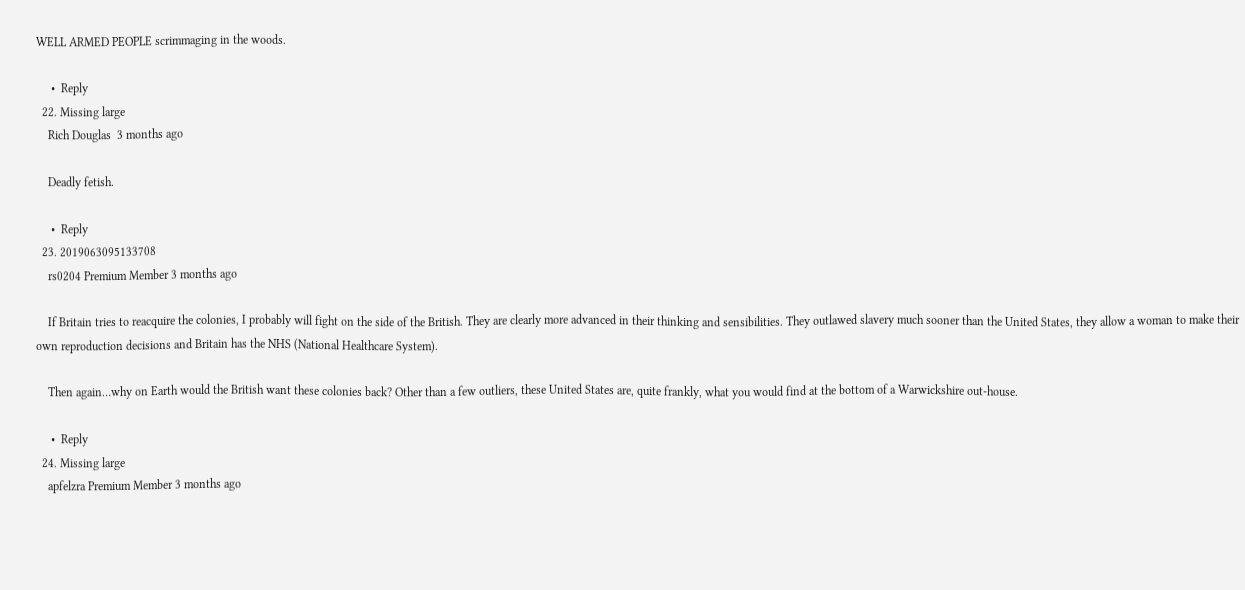WELL ARMED PEOPLE scrimmaging in the woods.

     •  Reply
  22. Missing large
    Rich Douglas  3 months ago

    Deadly fetish.

     •  Reply
  23. 2019063095133708
    rs0204 Premium Member 3 months ago

    If Britain tries to reacquire the colonies, I probably will fight on the side of the British. They are clearly more advanced in their thinking and sensibilities. They outlawed slavery much sooner than the United States, they allow a woman to make their own reproduction decisions and Britain has the NHS (National Healthcare System).

    Then again…why on Earth would the British want these colonies back? Other than a few outliers, these United States are, quite frankly, what you would find at the bottom of a Warwickshire out-house.

     •  Reply
  24. Missing large
    apfelzra Premium Member 3 months ago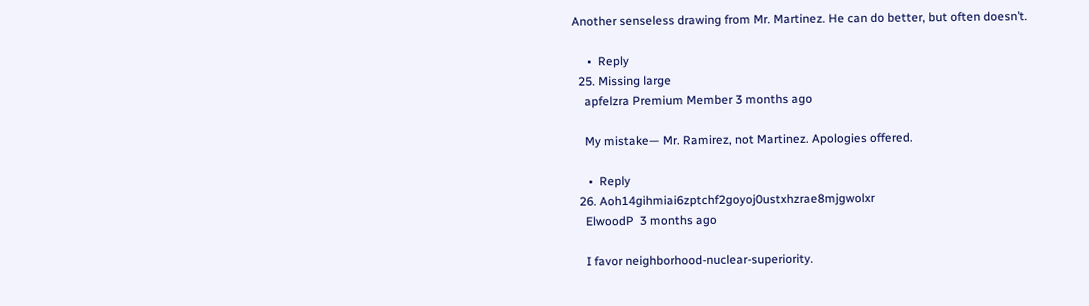Another senseless drawing from Mr. Martinez. He can do better, but often doesn’t.

     •  Reply
  25. Missing large
    apfelzra Premium Member 3 months ago

    My mistake— Mr. Ramirez, not Martinez. Apologies offered.

     •  Reply
  26. Aoh14gihmiai6zptchf2goyoj0ustxhzrae8mjgwolxr
    ElwoodP  3 months ago

    I favor neighborhood-nuclear-superiority.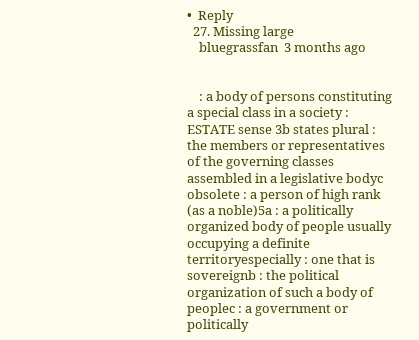•  Reply
  27. Missing large
    bluegrassfan  3 months ago


    : a body of persons constituting a special class in a society : ESTATE sense 3b states plural : the members or representatives of the governing classes assembled in a legislative bodyc obsolete : a person of high rank (as a noble)5a : a politically organized body of people usually occupying a definite territoryespecially : one that is sovereignb : the political organization of such a body of peoplec : a government or politically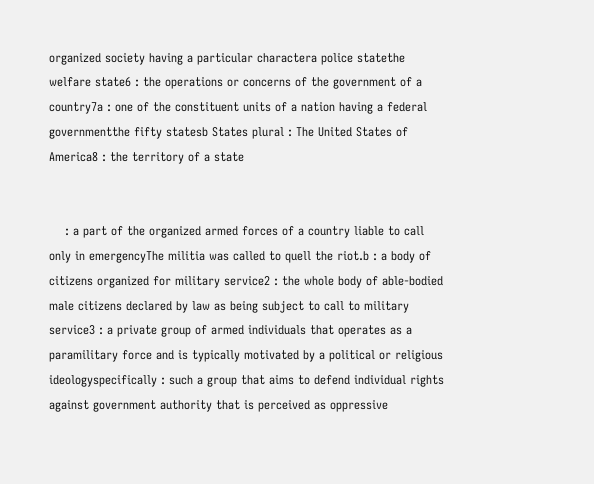organized society having a particular charactera police statethe welfare state6 : the operations or concerns of the government of a country7a : one of the constituent units of a nation having a federal governmentthe fifty statesb States plural : The United States of America8 : the territory of a state


    : a part of the organized armed forces of a country liable to call only in emergencyThe militia was called to quell the riot.b : a body of citizens organized for military service2 : the whole body of able-bodied male citizens declared by law as being subject to call to military service3 : a private group of armed individuals that operates as a paramilitary force and is typically motivated by a political or religious ideologyspecifically : such a group that aims to defend individual rights against government authority that is perceived as oppressive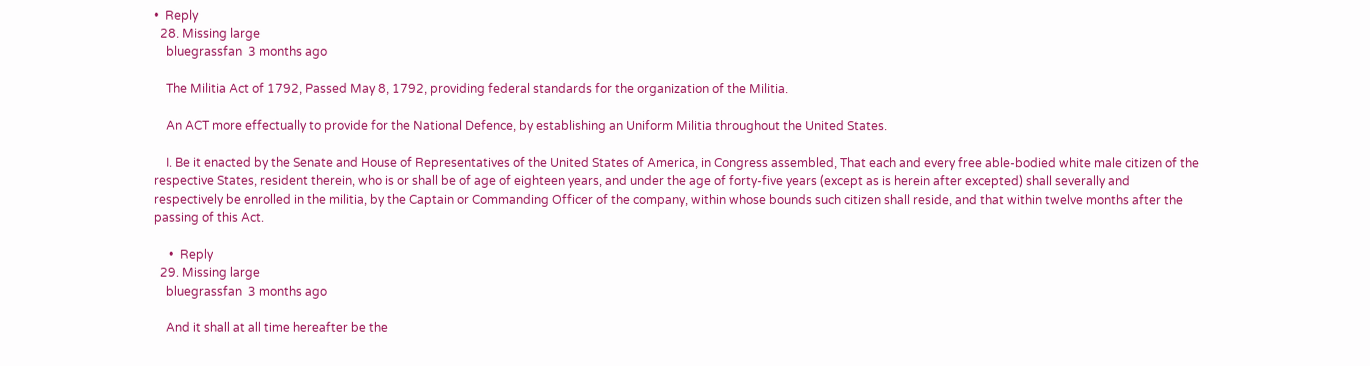•  Reply
  28. Missing large
    bluegrassfan  3 months ago

    The Militia Act of 1792, Passed May 8, 1792, providing federal standards for the organization of the Militia.

    An ACT more effectually to provide for the National Defence, by establishing an Uniform Militia throughout the United States.

    I. Be it enacted by the Senate and House of Representatives of the United States of America, in Congress assembled, That each and every free able-bodied white male citizen of the respective States, resident therein, who is or shall be of age of eighteen years, and under the age of forty-five years (except as is herein after excepted) shall severally and respectively be enrolled in the militia, by the Captain or Commanding Officer of the company, within whose bounds such citizen shall reside, and that within twelve months after the passing of this Act.

     •  Reply
  29. Missing large
    bluegrassfan  3 months ago

    And it shall at all time hereafter be the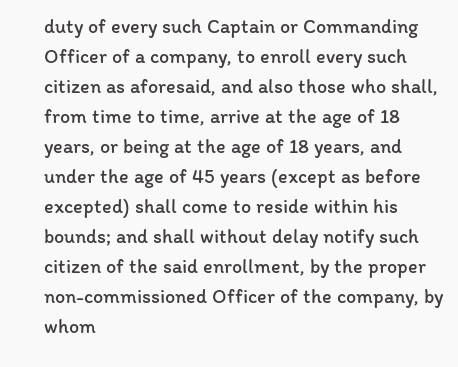duty of every such Captain or Commanding Officer of a company, to enroll every such citizen as aforesaid, and also those who shall, from time to time, arrive at the age of 18 years, or being at the age of 18 years, and under the age of 45 years (except as before excepted) shall come to reside within his bounds; and shall without delay notify such citizen of the said enrollment, by the proper non-commissioned Officer of the company, by whom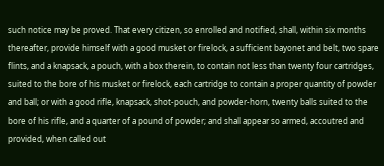such notice may be proved. That every citizen, so enrolled and notified, shall, within six months thereafter, provide himself with a good musket or firelock, a sufficient bayonet and belt, two spare flints, and a knapsack, a pouch, with a box therein, to contain not less than twenty four cartridges, suited to the bore of his musket or firelock, each cartridge to contain a proper quantity of powder and ball; or with a good rifle, knapsack, shot-pouch, and powder-horn, twenty balls suited to the bore of his rifle, and a quarter of a pound of powder; and shall appear so armed, accoutred and provided, when called out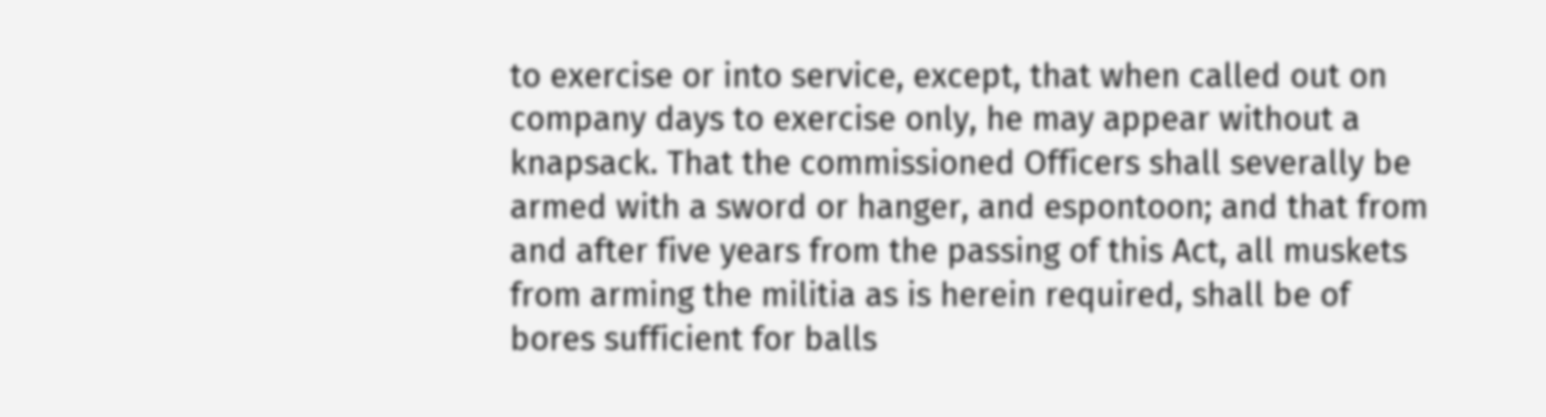to exercise or into service, except, that when called out on company days to exercise only, he may appear without a knapsack. That the commissioned Officers shall severally be armed with a sword or hanger, and espontoon; and that from and after five years from the passing of this Act, all muskets from arming the militia as is herein required, shall be of bores sufficient for balls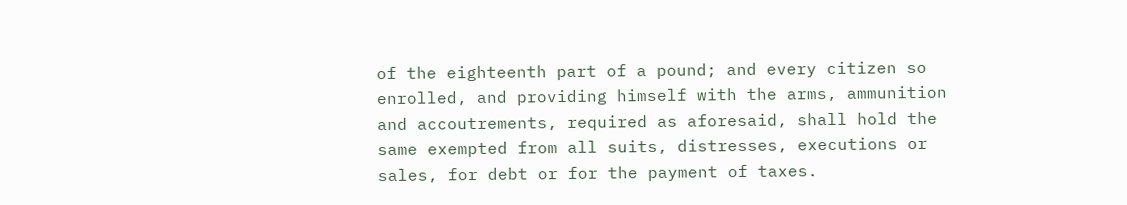of the eighteenth part of a pound; and every citizen so enrolled, and providing himself with the arms, ammunition and accoutrements, required as aforesaid, shall hold the same exempted from all suits, distresses, executions or sales, for debt or for the payment of taxes.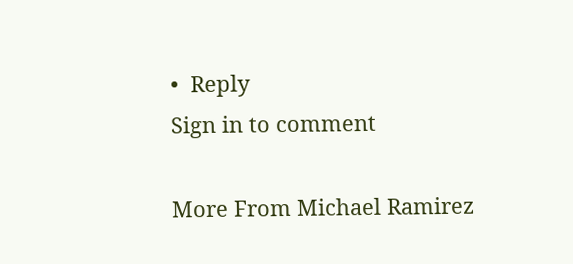•  Reply
Sign in to comment

More From Michael Ramirez